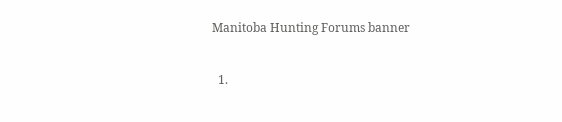Manitoba Hunting Forums banner


  1.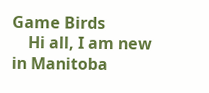Game Birds
    Hi all, I am new in Manitoba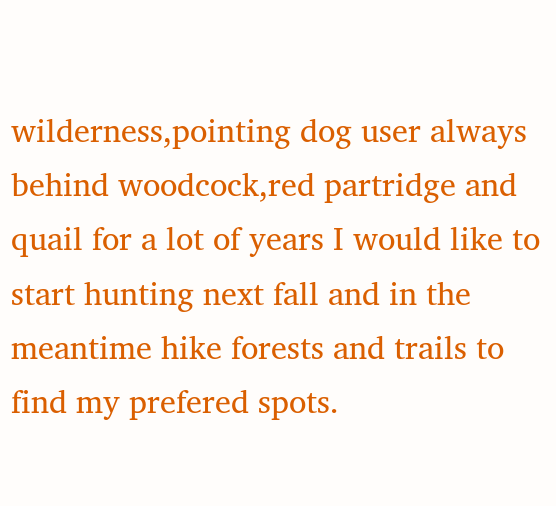wilderness,pointing dog user always behind woodcock,red partridge and quail for a lot of years I would like to start hunting next fall and in the meantime hike forests and trails to find my prefered spots.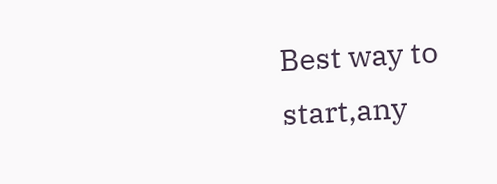Best way to start,any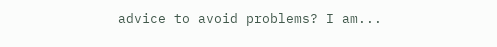advice to avoid problems? I am...